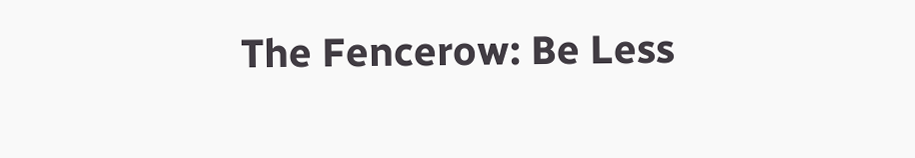The Fencerow: Be Less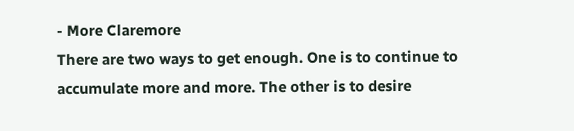- More Claremore
There are two ways to get enough. One is to continue to accumulate more and more. The other is to desire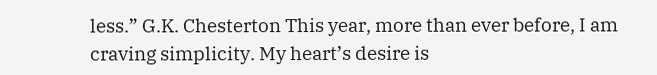less.” G.K. Chesterton This year, more than ever before, I am craving simplicity. My heart’s desire is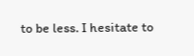to be less. I hesitate to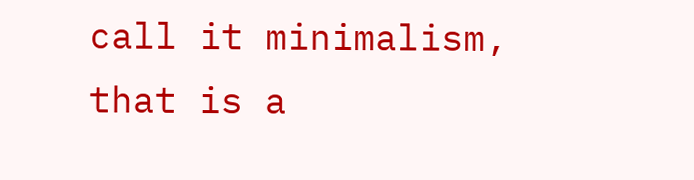call it minimalism, that is a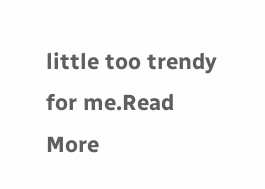little too trendy for me.Read More